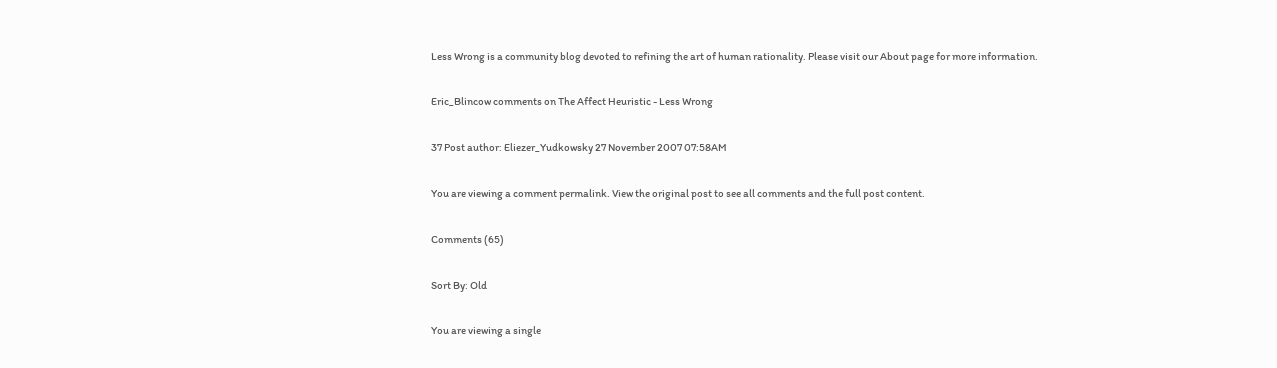Less Wrong is a community blog devoted to refining the art of human rationality. Please visit our About page for more information.

Eric_Blincow comments on The Affect Heuristic - Less Wrong

37 Post author: Eliezer_Yudkowsky 27 November 2007 07:58AM

You are viewing a comment permalink. View the original post to see all comments and the full post content.

Comments (65)

Sort By: Old

You are viewing a single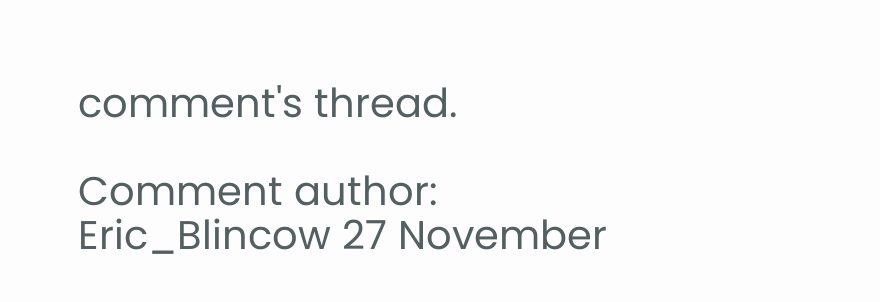comment's thread.

Comment author: Eric_Blincow 27 November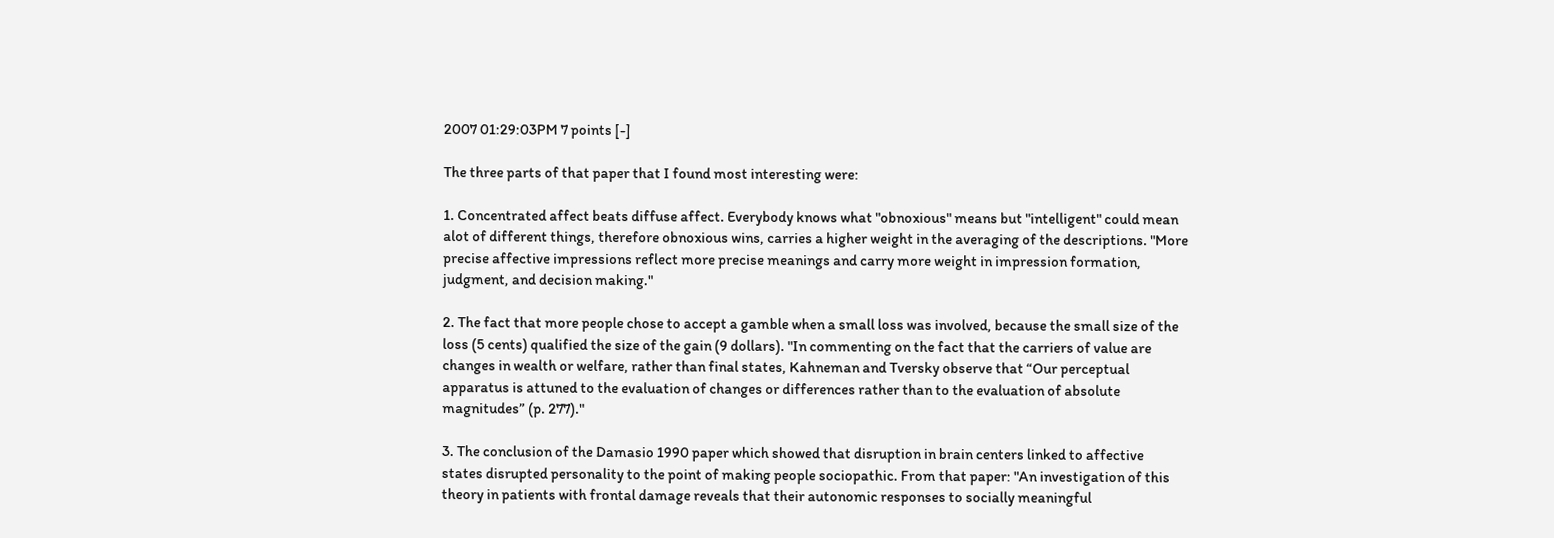2007 01:29:03PM 7 points [-]

The three parts of that paper that I found most interesting were:

1. Concentrated affect beats diffuse affect. Everybody knows what "obnoxious" means but "intelligent" could mean alot of different things, therefore obnoxious wins, carries a higher weight in the averaging of the descriptions. "More precise affective impressions reflect more precise meanings and carry more weight in impression formation, judgment, and decision making."

2. The fact that more people chose to accept a gamble when a small loss was involved, because the small size of the loss (5 cents) qualified the size of the gain (9 dollars). "In commenting on the fact that the carriers of value are changes in wealth or welfare, rather than final states, Kahneman and Tversky observe that “Our perceptual apparatus is attuned to the evaluation of changes or differences rather than to the evaluation of absolute magnitudes” (p. 277)."

3. The conclusion of the Damasio 1990 paper which showed that disruption in brain centers linked to affective states disrupted personality to the point of making people sociopathic. From that paper: "An investigation of this theory in patients with frontal damage reveals that their autonomic responses to socially meaningful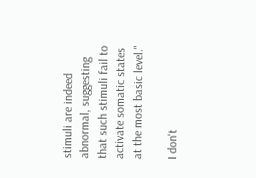stimuli are indeed abnormal, suggesting that such stimuli fail to activate somatic states at the most basic level."

I don't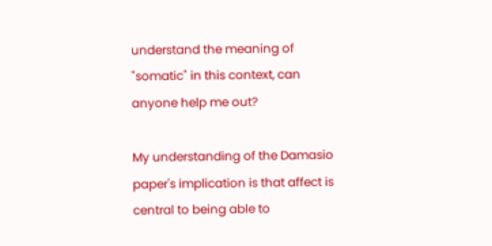understand the meaning of "somatic" in this context, can anyone help me out?

My understanding of the Damasio paper's implication is that affect is central to being able to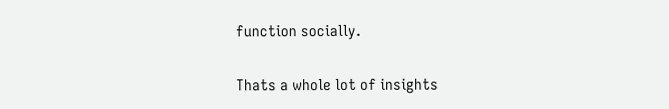function socially.

Thats a whole lot of insights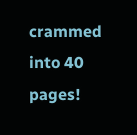crammed into 40 pages!